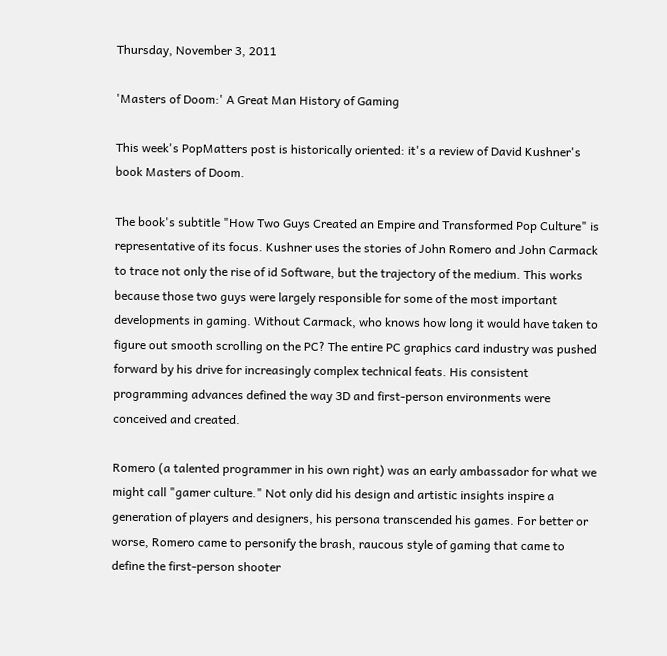Thursday, November 3, 2011

'Masters of Doom:' A Great Man History of Gaming

This week's PopMatters post is historically oriented: it's a review of David Kushner's book Masters of Doom.

The book's subtitle "How Two Guys Created an Empire and Transformed Pop Culture" is representative of its focus. Kushner uses the stories of John Romero and John Carmack to trace not only the rise of id Software, but the trajectory of the medium. This works because those two guys were largely responsible for some of the most important developments in gaming. Without Carmack, who knows how long it would have taken to figure out smooth scrolling on the PC? The entire PC graphics card industry was pushed forward by his drive for increasingly complex technical feats. His consistent programming advances defined the way 3D and first-person environments were conceived and created.

Romero (a talented programmer in his own right) was an early ambassador for what we might call "gamer culture." Not only did his design and artistic insights inspire a generation of players and designers, his persona transcended his games. For better or worse, Romero came to personify the brash, raucous style of gaming that came to define the first-person shooter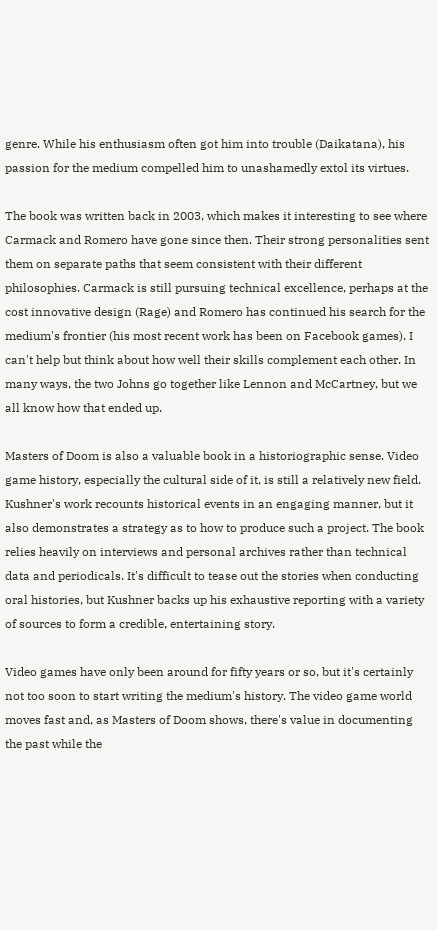genre. While his enthusiasm often got him into trouble (Daikatana), his passion for the medium compelled him to unashamedly extol its virtues.

The book was written back in 2003, which makes it interesting to see where Carmack and Romero have gone since then. Their strong personalities sent them on separate paths that seem consistent with their different philosophies. Carmack is still pursuing technical excellence, perhaps at the cost innovative design (Rage) and Romero has continued his search for the medium's frontier (his most recent work has been on Facebook games). I can't help but think about how well their skills complement each other. In many ways, the two Johns go together like Lennon and McCartney, but we all know how that ended up.

Masters of Doom is also a valuable book in a historiographic sense. Video game history, especially the cultural side of it, is still a relatively new field. Kushner's work recounts historical events in an engaging manner, but it also demonstrates a strategy as to how to produce such a project. The book relies heavily on interviews and personal archives rather than technical data and periodicals. It's difficult to tease out the stories when conducting oral histories, but Kushner backs up his exhaustive reporting with a variety of sources to form a credible, entertaining story.

Video games have only been around for fifty years or so, but it's certainly not too soon to start writing the medium's history. The video game world moves fast and, as Masters of Doom shows, there's value in documenting the past while the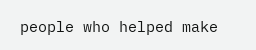people who helped make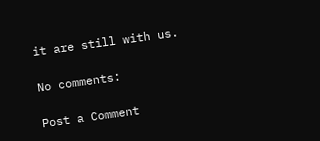it are still with us.

No comments:

Post a Comment